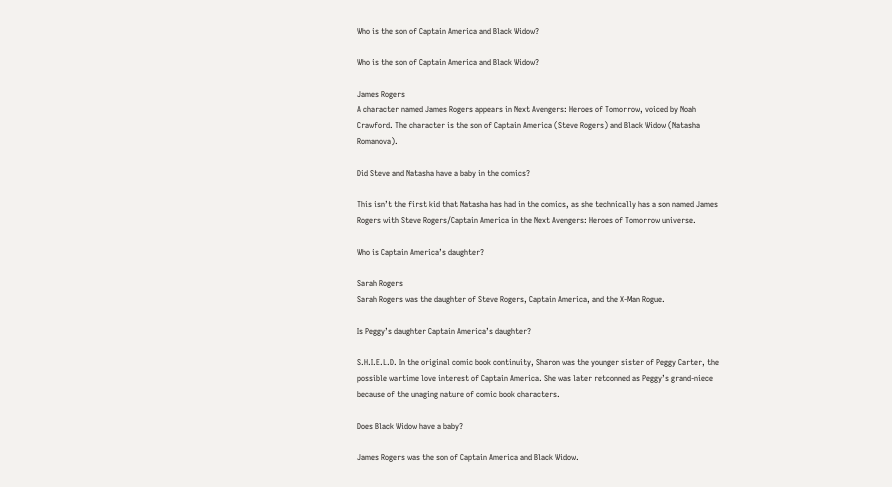Who is the son of Captain America and Black Widow?

Who is the son of Captain America and Black Widow?

James Rogers
A character named James Rogers appears in Next Avengers: Heroes of Tomorrow, voiced by Noah Crawford. The character is the son of Captain America (Steve Rogers) and Black Widow (Natasha Romanova).

Did Steve and Natasha have a baby in the comics?

This isn’t the first kid that Natasha has had in the comics, as she technically has a son named James Rogers with Steve Rogers/Captain America in the Next Avengers: Heroes of Tomorrow universe.

Who is Captain America’s daughter?

Sarah Rogers
Sarah Rogers was the daughter of Steve Rogers, Captain America, and the X-Man Rogue.

Is Peggy’s daughter Captain America’s daughter?

S.H.I.E.L.D. In the original comic book continuity, Sharon was the younger sister of Peggy Carter, the possible wartime love interest of Captain America. She was later retconned as Peggy’s grand-niece because of the unaging nature of comic book characters.

Does Black Widow have a baby?

James Rogers was the son of Captain America and Black Widow.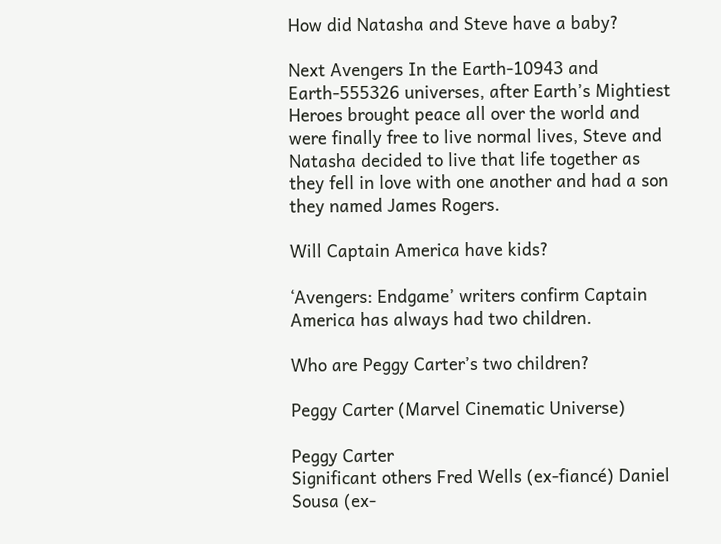How did Natasha and Steve have a baby?

Next Avengers In the Earth-10943 and Earth-555326 universes, after Earth’s Mightiest Heroes brought peace all over the world and were finally free to live normal lives, Steve and Natasha decided to live that life together as they fell in love with one another and had a son they named James Rogers.

Will Captain America have kids?

‘Avengers: Endgame’ writers confirm Captain America has always had two children.

Who are Peggy Carter’s two children?

Peggy Carter (Marvel Cinematic Universe)

Peggy Carter
Significant others Fred Wells (ex-fiancé) Daniel Sousa (ex-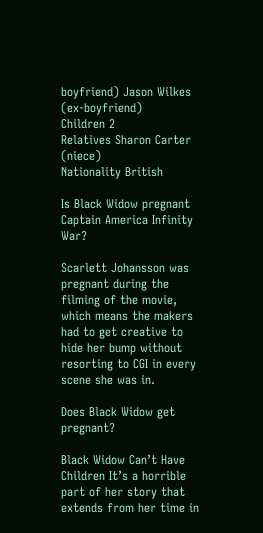boyfriend) Jason Wilkes (ex-boyfriend)
Children 2
Relatives Sharon Carter (niece)
Nationality British

Is Black Widow pregnant Captain America Infinity War?

Scarlett Johansson was pregnant during the filming of the movie, which means the makers had to get creative to hide her bump without resorting to CGI in every scene she was in.

Does Black Widow get pregnant?

Black Widow Can’t Have Children It’s a horrible part of her story that extends from her time in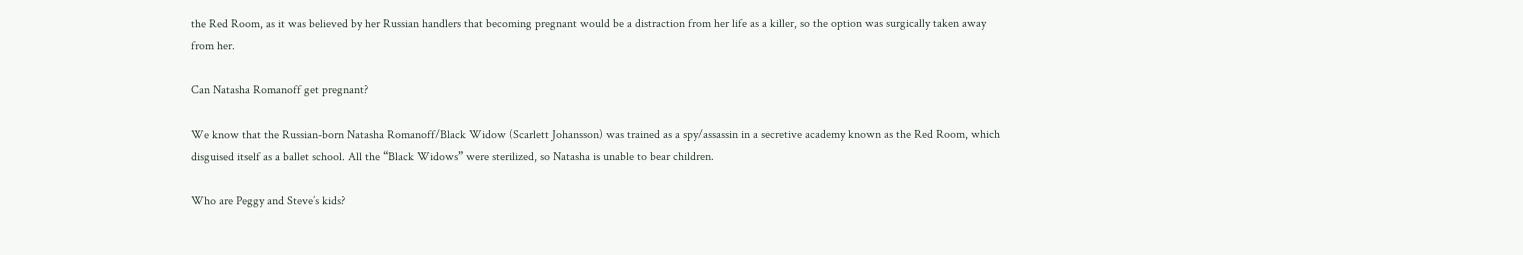the Red Room, as it was believed by her Russian handlers that becoming pregnant would be a distraction from her life as a killer, so the option was surgically taken away from her.

Can Natasha Romanoff get pregnant?

We know that the Russian-born Natasha Romanoff/Black Widow (Scarlett Johansson) was trained as a spy/assassin in a secretive academy known as the Red Room, which disguised itself as a ballet school. All the “Black Widows” were sterilized, so Natasha is unable to bear children.

Who are Peggy and Steve’s kids?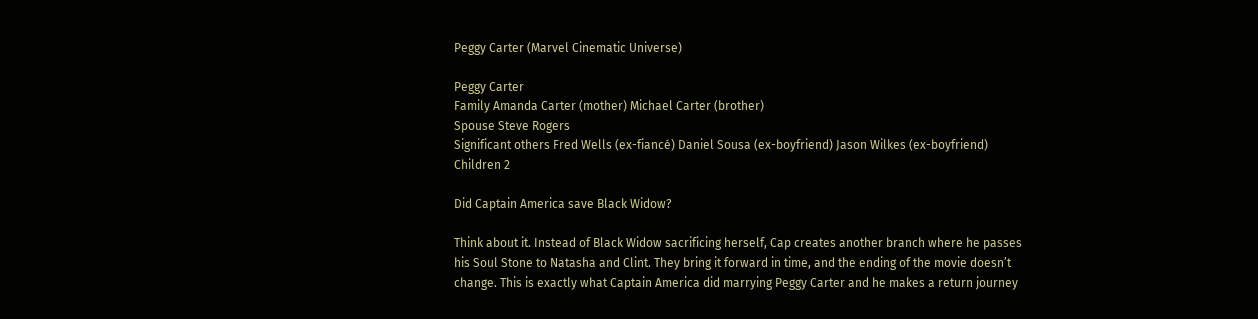Peggy Carter (Marvel Cinematic Universe)

Peggy Carter
Family Amanda Carter (mother) Michael Carter (brother)
Spouse Steve Rogers
Significant others Fred Wells (ex-fiancé) Daniel Sousa (ex-boyfriend) Jason Wilkes (ex-boyfriend)
Children 2

Did Captain America save Black Widow?

Think about it. Instead of Black Widow sacrificing herself, Cap creates another branch where he passes his Soul Stone to Natasha and Clint. They bring it forward in time, and the ending of the movie doesn’t change. This is exactly what Captain America did marrying Peggy Carter and he makes a return journey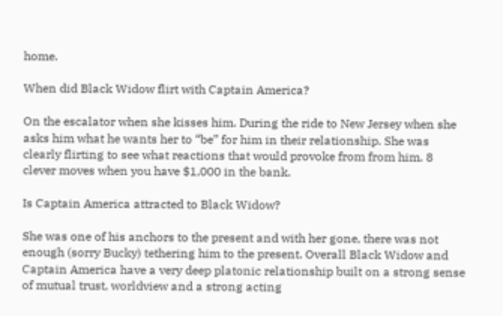home.

When did Black Widow flirt with Captain America?

On the escalator when she kisses him. During the ride to New Jersey when she asks him what he wants her to “be” for him in their relationship. She was clearly flirting to see what reactions that would provoke from from him. 8 clever moves when you have $1,000 in the bank.

Is Captain America attracted to Black Widow?

She was one of his anchors to the present and with her gone, there was not enough (sorry Bucky) tethering him to the present. Overall Black Widow and Captain America have a very deep platonic relationship built on a strong sense of mutual trust, worldview and a strong acting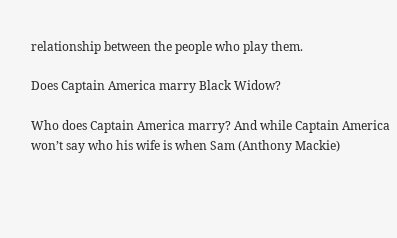relationship between the people who play them.

Does Captain America marry Black Widow?

Who does Captain America marry? And while Captain America won’t say who his wife is when Sam (Anthony Mackie)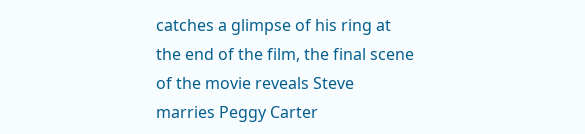catches a glimpse of his ring at the end of the film, the final scene of the movie reveals Steve marries Peggy Carter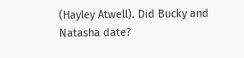(Hayley Atwell). Did Bucky and Natasha date?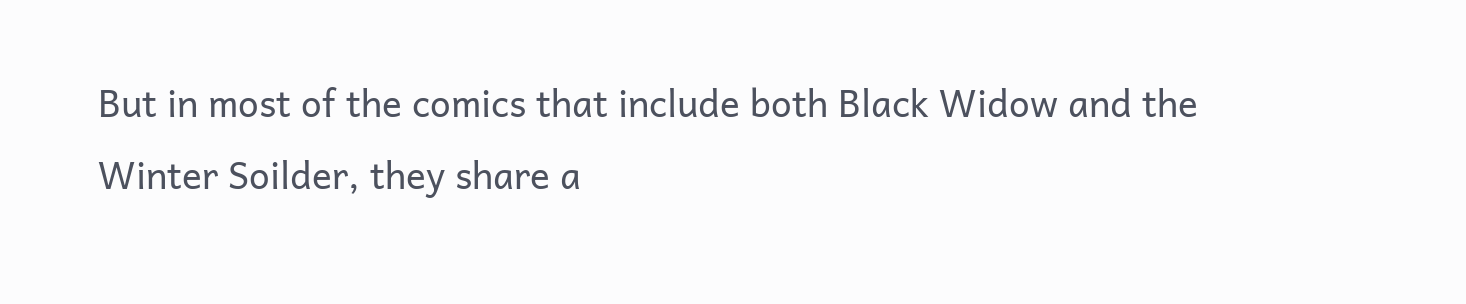But in most of the comics that include both Black Widow and the Winter Soilder, they share a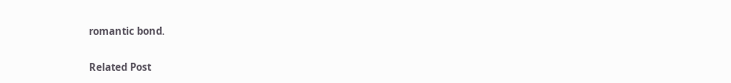romantic bond.

Related Post